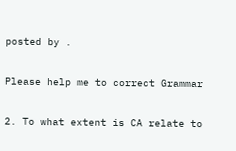posted by .

Please help me to correct Grammar

2. To what extent is CA relate to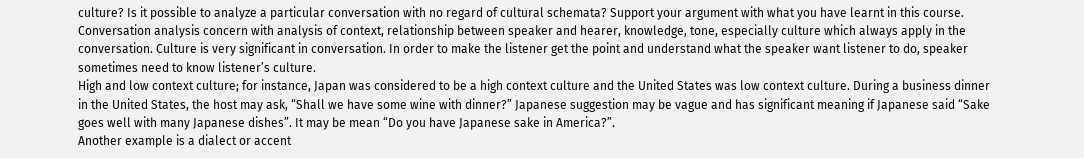culture? Is it possible to analyze a particular conversation with no regard of cultural schemata? Support your argument with what you have learnt in this course.
Conversation analysis concern with analysis of context, relationship between speaker and hearer, knowledge, tone, especially culture which always apply in the conversation. Culture is very significant in conversation. In order to make the listener get the point and understand what the speaker want listener to do, speaker sometimes need to know listener’s culture.
High and low context culture; for instance, Japan was considered to be a high context culture and the United States was low context culture. During a business dinner in the United States, the host may ask, “Shall we have some wine with dinner?” Japanese suggestion may be vague and has significant meaning if Japanese said “Sake goes well with many Japanese dishes”. It may be mean “Do you have Japanese sake in America?”.
Another example is a dialect or accent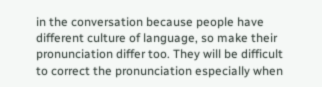in the conversation because people have different culture of language, so make their pronunciation differ too. They will be difficult to correct the pronunciation especially when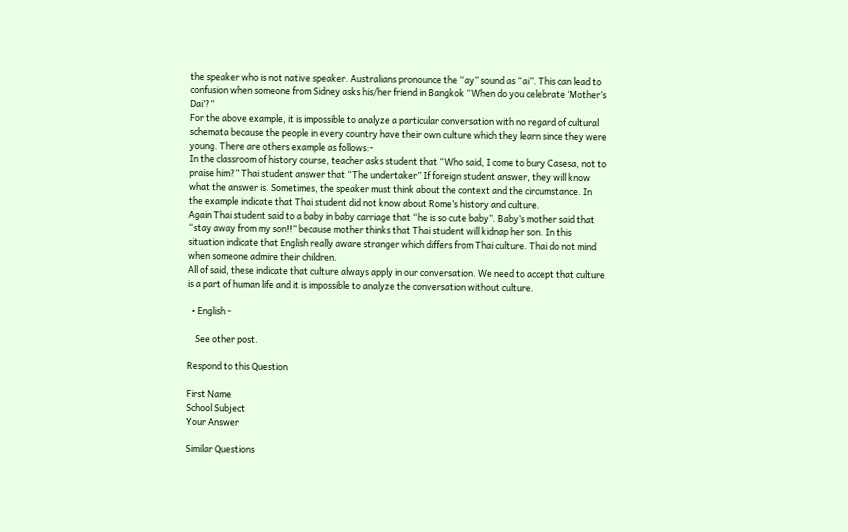the speaker who is not native speaker. Australians pronounce the “ay” sound as “ai”. This can lead to confusion when someone from Sidney asks his/her friend in Bangkok “When do you celebrate ‘Mother’s Dai’?”
For the above example, it is impossible to analyze a particular conversation with no regard of cultural schemata because the people in every country have their own culture which they learn since they were young. There are others example as follows:-
In the classroom of history course, teacher asks student that “Who said, I come to bury Casesa, not to praise him?” Thai student answer that “The undertaker” If foreign student answer, they will know what the answer is. Sometimes, the speaker must think about the context and the circumstance. In the example indicate that Thai student did not know about Rome’s history and culture.
Again Thai student said to a baby in baby carriage that “he is so cute baby”. Baby’s mother said that “stay away from my son!!” because mother thinks that Thai student will kidnap her son. In this situation indicate that English really aware stranger which differs from Thai culture. Thai do not mind when someone admire their children.
All of said, these indicate that culture always apply in our conversation. We need to accept that culture is a part of human life and it is impossible to analyze the conversation without culture.

  • English -

    See other post.

Respond to this Question

First Name
School Subject
Your Answer

Similar Questions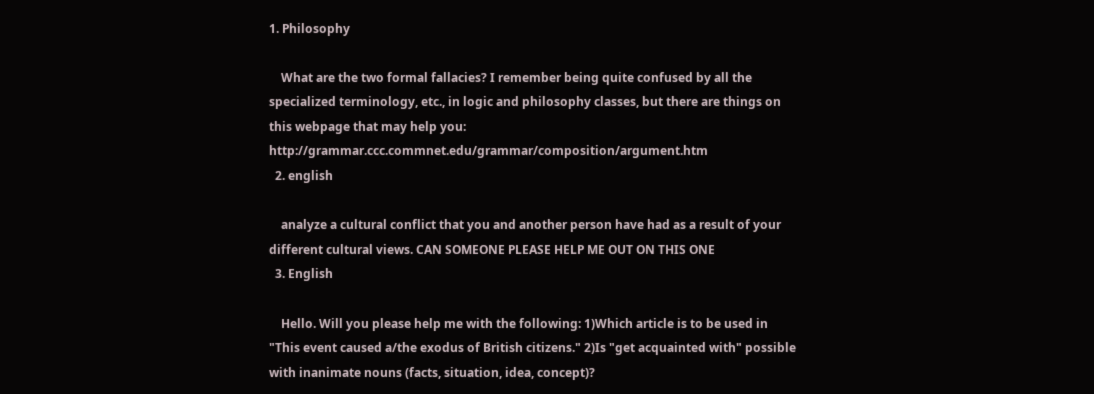1. Philosophy

    What are the two formal fallacies? I remember being quite confused by all the specialized terminology, etc., in logic and philosophy classes, but there are things on this webpage that may help you: http://grammar.ccc.commnet.edu/grammar/composition/argument.htm
  2. english

    analyze a cultural conflict that you and another person have had as a result of your different cultural views. CAN SOMEONE PLEASE HELP ME OUT ON THIS ONE
  3. English

    Hello. Will you please help me with the following: 1)Which article is to be used in "This event caused a/the exodus of British citizens." 2)Is "get acquainted with" possible with inanimate nouns (facts, situation, idea, concept)?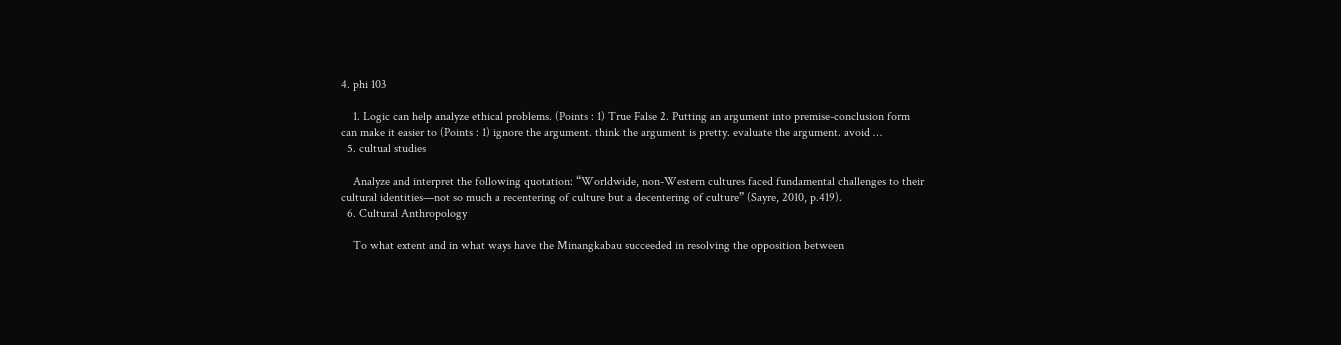4. phi 103

    1. Logic can help analyze ethical problems. (Points : 1) True False 2. Putting an argument into premise-conclusion form can make it easier to (Points : 1) ignore the argument. think the argument is pretty. evaluate the argument. avoid …
  5. cultual studies

    Analyze and interpret the following quotation: “Worldwide, non-Western cultures faced fundamental challenges to their cultural identities—not so much a recentering of culture but a decentering of culture” (Sayre, 2010, p.419).
  6. Cultural Anthropology

    To what extent and in what ways have the Minangkabau succeeded in resolving the opposition between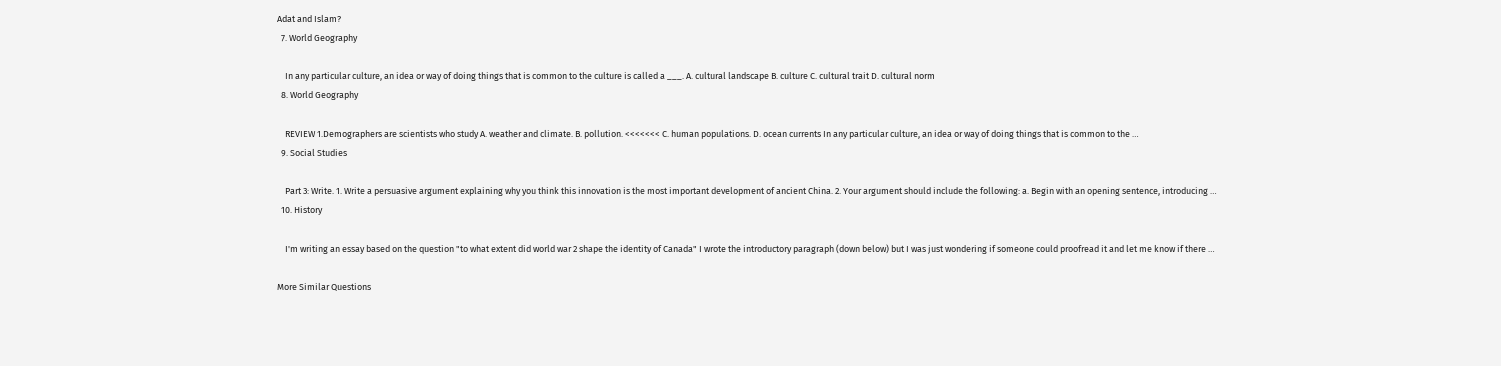Adat and Islam?
  7. World Geography

    In any particular culture, an idea or way of doing things that is common to the culture is called a ___. A. cultural landscape B. culture C. cultural trait D. cultural norm
  8. World Geography

    REVIEW 1.Demographers are scientists who study A. weather and climate. B. pollution. <<<<<<< C. human populations. D. ocean currents In any particular culture, an idea or way of doing things that is common to the …
  9. Social Studies

    Part 3: Write. 1. Write a persuasive argument explaining why you think this innovation is the most important development of ancient China. 2. Your argument should include the following: a. Begin with an opening sentence, introducing …
  10. History

    I'm writing an essay based on the question "to what extent did world war 2 shape the identity of Canada" I wrote the introductory paragraph (down below) but I was just wondering if someone could proofread it and let me know if there …

More Similar Questions